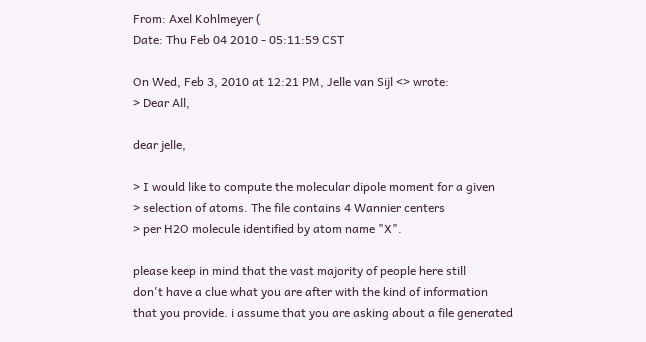From: Axel Kohlmeyer (
Date: Thu Feb 04 2010 - 05:11:59 CST

On Wed, Feb 3, 2010 at 12:21 PM, Jelle van Sijl <> wrote:
> Dear All,

dear jelle,

> I would like to compute the molecular dipole moment for a given
> selection of atoms. The file contains 4 Wannier centers
> per H2O molecule identified by atom name "X".

please keep in mind that the vast majority of people here still
don't have a clue what you are after with the kind of information
that you provide. i assume that you are asking about a file generated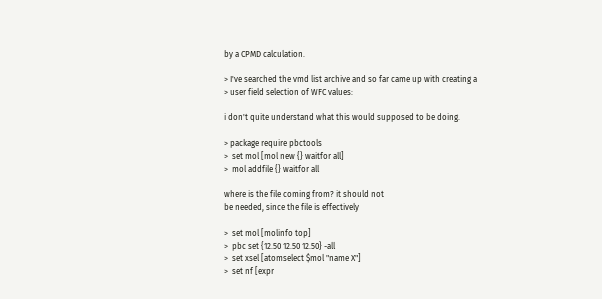by a CPMD calculation.

> I've searched the vmd list archive and so far came up with creating a
> user field selection of WFC values:

i don't quite understand what this would supposed to be doing.

> package require pbctools
>  set mol [mol new {} waitfor all]
>  mol addfile {} waitfor all

where is the file coming from? it should not
be needed, since the file is effectively

>  set mol [molinfo top]
>  pbc set {12.50 12.50 12.50} -all
>  set xsel [atomselect $mol "name X"]
>  set nf [expr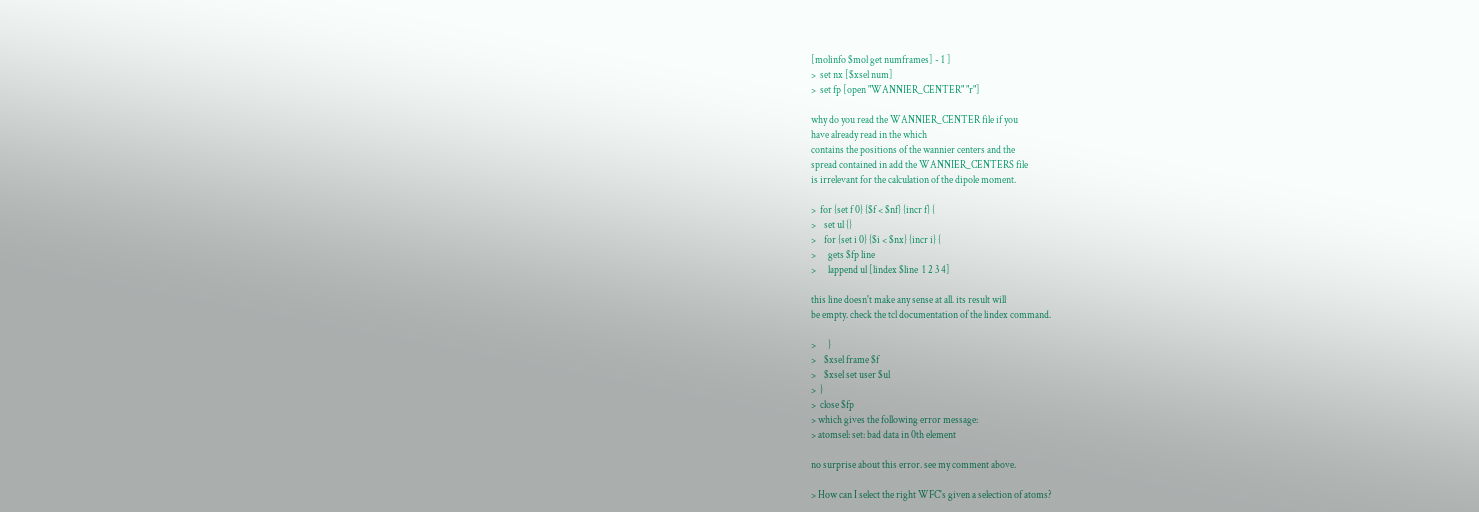[molinfo $mol get numframes] - 1 ]
>  set nx [$xsel num]
>  set fp [open "WANNIER_CENTER" "r"]

why do you read the WANNIER_CENTER file if you
have already read in the which
contains the positions of the wannier centers and the
spread contained in add the WANNIER_CENTERS file
is irrelevant for the calculation of the dipole moment.

>  for {set f 0} {$f < $nf} {incr f} {
>    set ul {}
>    for {set i 0} {$i < $nx} {incr i} {
>      gets $fp line
>      lappend ul [lindex $line  1 2 3 4]

this line doesn't make any sense at all. its result will
be empty. check the tcl documentation of the lindex command.

>      }
>    $xsel frame $f
>    $xsel set user $ul
>  }
>  close $fp
> which gives the following error message:
> atomsel: set: bad data in 0th element

no surprise about this error. see my comment above.

> How can I select the right WFC's given a selection of atoms?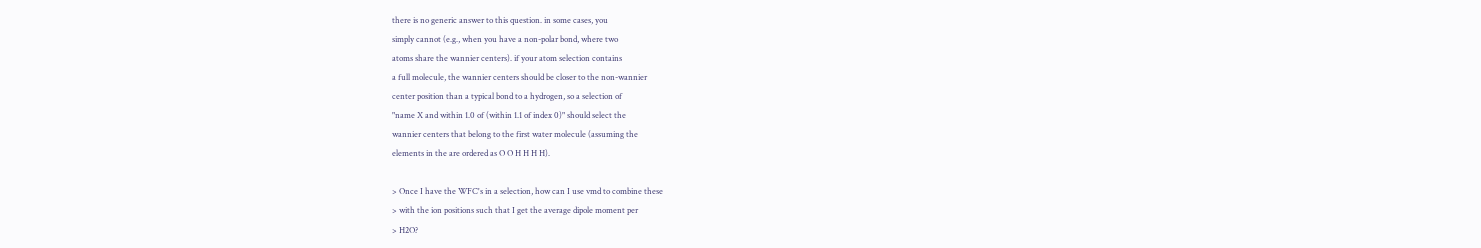there is no generic answer to this question. in some cases, you
simply cannot (e.g., when you have a non-polar bond, where two
atoms share the wannier centers). if your atom selection contains
a full molecule, the wannier centers should be closer to the non-wannier
center position than a typical bond to a hydrogen, so a selection of
"name X and within 1.0 of (within 1.1 of index 0)" should select the
wannier centers that belong to the first water molecule (assuming the
elements in the are ordered as O O H H H H).

> Once I have the WFC's in a selection, how can I use vmd to combine these
> with the ion positions such that I get the average dipole moment per
> H2O?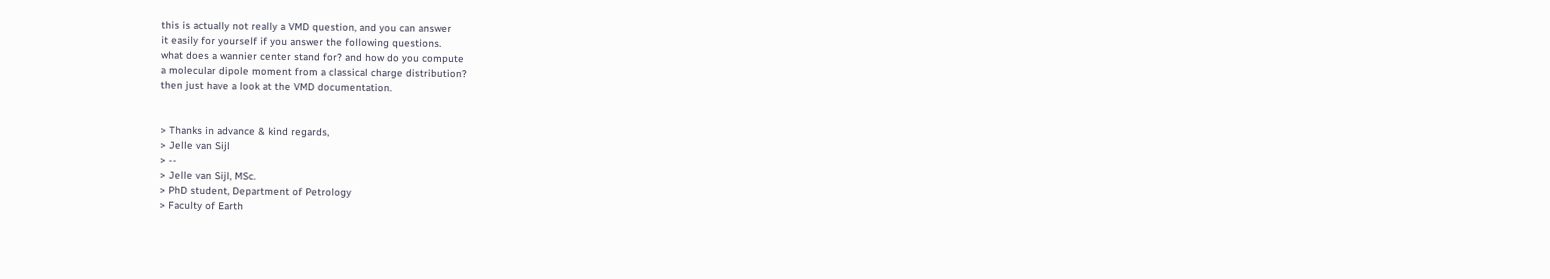this is actually not really a VMD question, and you can answer
it easily for yourself if you answer the following questions.
what does a wannier center stand for? and how do you compute
a molecular dipole moment from a classical charge distribution?
then just have a look at the VMD documentation.


> Thanks in advance & kind regards,
> Jelle van Sijl
> --
> Jelle van Sijl, MSc.
> PhD student, Department of Petrology
> Faculty of Earth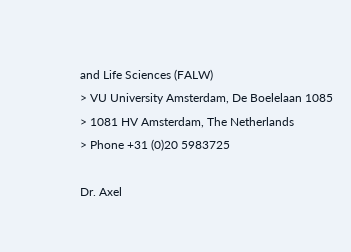and Life Sciences (FALW)
> VU University Amsterdam, De Boelelaan 1085
> 1081 HV Amsterdam, The Netherlands
> Phone +31 (0)20 5983725

Dr. Axel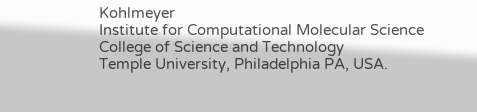Kohlmeyer
Institute for Computational Molecular Science
College of Science and Technology
Temple University, Philadelphia PA, USA.